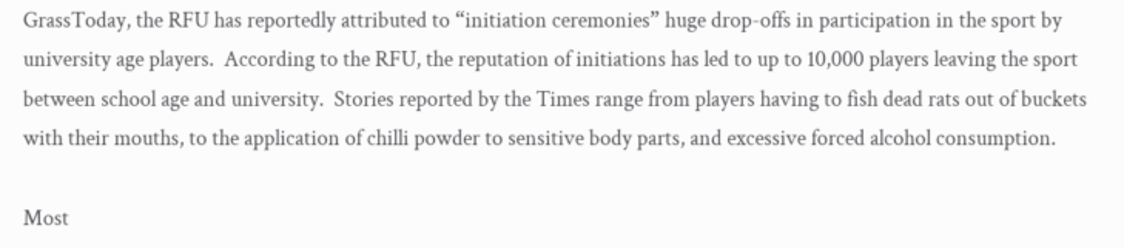GrassToday, the RFU has reportedly attributed to “initiation ceremonies” huge drop-offs in participation in the sport by university age players.  According to the RFU, the reputation of initiations has led to up to 10,000 players leaving the sport between school age and university.  Stories reported by the Times range from players having to fish dead rats out of buckets with their mouths, to the application of chilli powder to sensitive body parts, and excessive forced alcohol consumption.

Most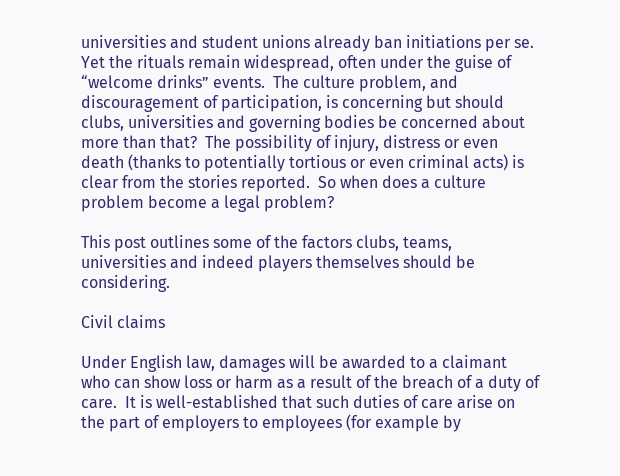universities and student unions already ban initiations per se.  Yet the rituals remain widespread, often under the guise of “welcome drinks” events.  The culture problem, and discouragement of participation, is concerning but should clubs, universities and governing bodies be concerned about more than that?  The possibility of injury, distress or even death (thanks to potentially tortious or even criminal acts) is clear from the stories reported.  So when does a culture problem become a legal problem?

This post outlines some of the factors clubs, teams, universities and indeed players themselves should be considering.

Civil claims

Under English law, damages will be awarded to a claimant who can show loss or harm as a result of the breach of a duty of care.  It is well-established that such duties of care arise on the part of employers to employees (for example by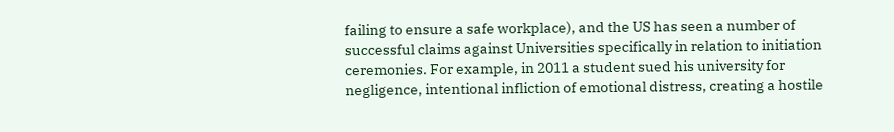failing to ensure a safe workplace), and the US has seen a number of successful claims against Universities specifically in relation to initiation ceremonies. For example, in 2011 a student sued his university for negligence, intentional infliction of emotional distress, creating a hostile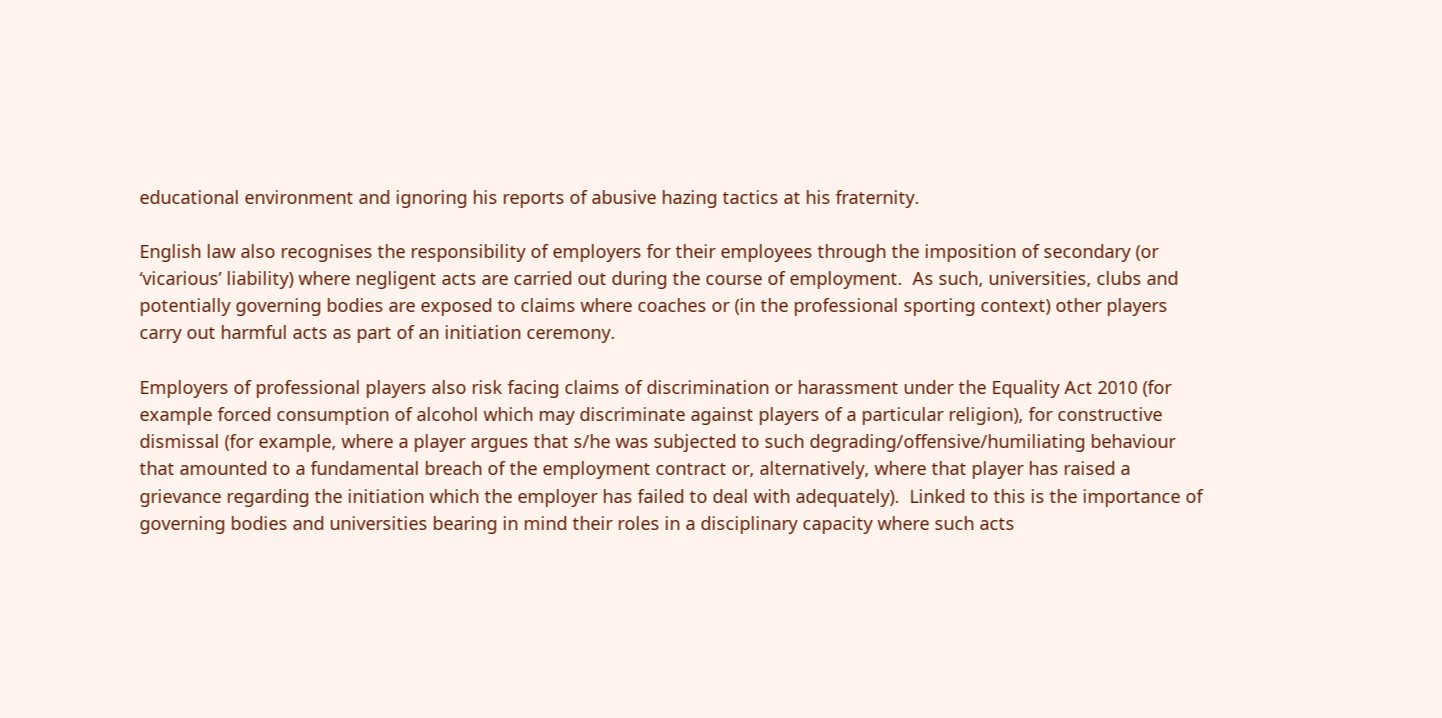educational environment and ignoring his reports of abusive hazing tactics at his fraternity.

English law also recognises the responsibility of employers for their employees through the imposition of secondary (or ‘vicarious’ liability) where negligent acts are carried out during the course of employment.  As such, universities, clubs and potentially governing bodies are exposed to claims where coaches or (in the professional sporting context) other players carry out harmful acts as part of an initiation ceremony.

Employers of professional players also risk facing claims of discrimination or harassment under the Equality Act 2010 (for example forced consumption of alcohol which may discriminate against players of a particular religion), for constructive dismissal (for example, where a player argues that s/he was subjected to such degrading/offensive/humiliating behaviour that amounted to a fundamental breach of the employment contract or, alternatively, where that player has raised a grievance regarding the initiation which the employer has failed to deal with adequately).  Linked to this is the importance of governing bodies and universities bearing in mind their roles in a disciplinary capacity where such acts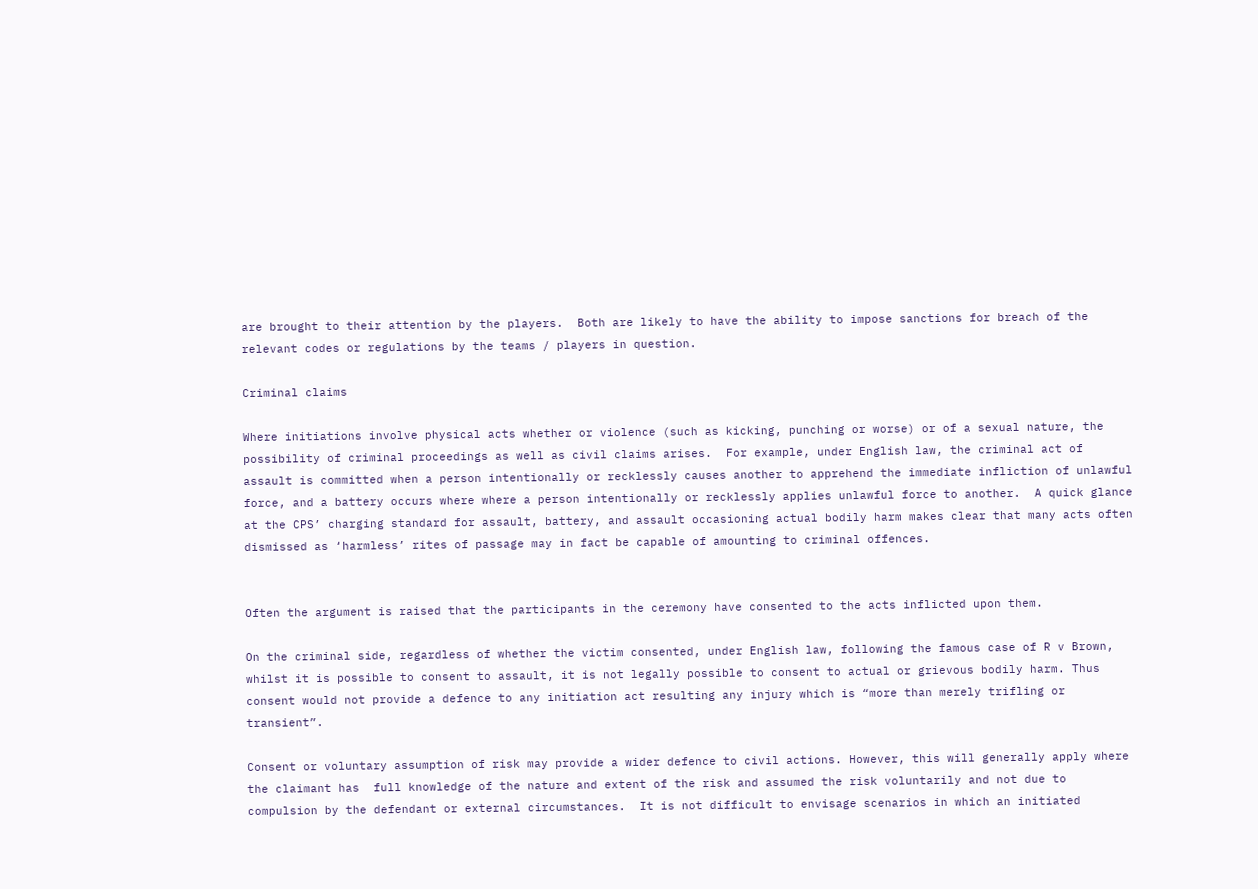are brought to their attention by the players.  Both are likely to have the ability to impose sanctions for breach of the relevant codes or regulations by the teams / players in question.

Criminal claims

Where initiations involve physical acts whether or violence (such as kicking, punching or worse) or of a sexual nature, the possibility of criminal proceedings as well as civil claims arises.  For example, under English law, the criminal act of assault is committed when a person intentionally or recklessly causes another to apprehend the immediate infliction of unlawful force, and a battery occurs where where a person intentionally or recklessly applies unlawful force to another.  A quick glance at the CPS’ charging standard for assault, battery, and assault occasioning actual bodily harm makes clear that many acts often dismissed as ‘harmless’ rites of passage may in fact be capable of amounting to criminal offences.


Often the argument is raised that the participants in the ceremony have consented to the acts inflicted upon them.

On the criminal side, regardless of whether the victim consented, under English law, following the famous case of R v Brown, whilst it is possible to consent to assault, it is not legally possible to consent to actual or grievous bodily harm. Thus consent would not provide a defence to any initiation act resulting any injury which is “more than merely trifling or transient”.

Consent or voluntary assumption of risk may provide a wider defence to civil actions. However, this will generally apply where the claimant has  full knowledge of the nature and extent of the risk and assumed the risk voluntarily and not due to compulsion by the defendant or external circumstances.  It is not difficult to envisage scenarios in which an initiated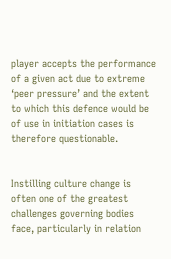player accepts the performance of a given act due to extreme ‘peer pressure’ and the extent to which this defence would be of use in initiation cases is therefore questionable.


Instilling culture change is often one of the greatest challenges governing bodies face, particularly in relation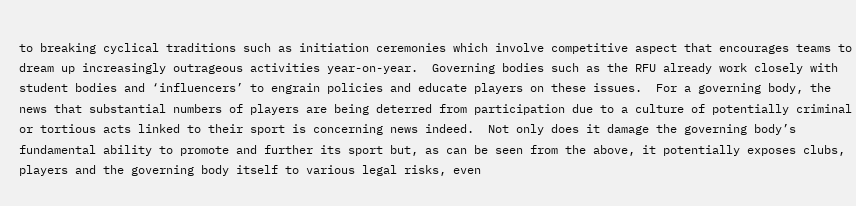to breaking cyclical traditions such as initiation ceremonies which involve competitive aspect that encourages teams to dream up increasingly outrageous activities year-on-year.  Governing bodies such as the RFU already work closely with student bodies and ‘influencers’ to engrain policies and educate players on these issues.  For a governing body, the news that substantial numbers of players are being deterred from participation due to a culture of potentially criminal or tortious acts linked to their sport is concerning news indeed.  Not only does it damage the governing body’s fundamental ability to promote and further its sport but, as can be seen from the above, it potentially exposes clubs, players and the governing body itself to various legal risks, even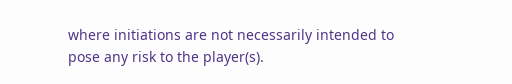where initiations are not necessarily intended to pose any risk to the player(s).